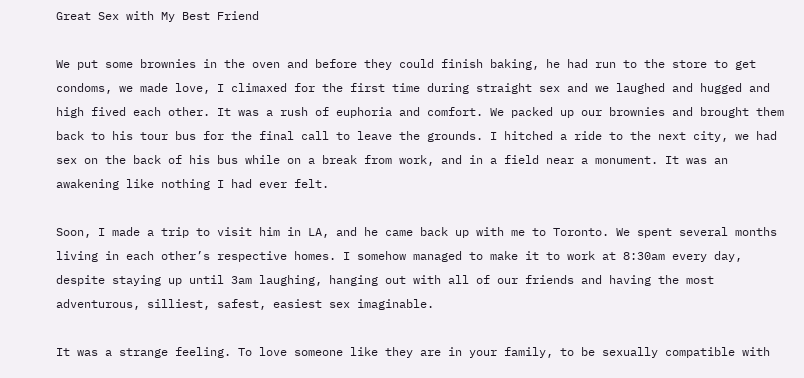Great Sex with My Best Friend

We put some brownies in the oven and before they could finish baking, he had run to the store to get condoms, we made love, I climaxed for the first time during straight sex and we laughed and hugged and high fived each other. It was a rush of euphoria and comfort. We packed up our brownies and brought them back to his tour bus for the final call to leave the grounds. I hitched a ride to the next city, we had sex on the back of his bus while on a break from work, and in a field near a monument. It was an awakening like nothing I had ever felt.

Soon, I made a trip to visit him in LA, and he came back up with me to Toronto. We spent several months living in each other’s respective homes. I somehow managed to make it to work at 8:30am every day, despite staying up until 3am laughing, hanging out with all of our friends and having the most adventurous, silliest, safest, easiest sex imaginable.

It was a strange feeling. To love someone like they are in your family, to be sexually compatible with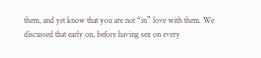them, and yet know that you are not “in” love with them. We discussed that early on, before having sex on every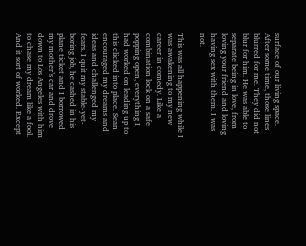surface of our living space. After some time, those lines blurred for me. They did not blur for him. He was able to separate being in love, from loving your friend and loving having sex with them. I was not.

This was all happening while I was awakening to my new career in comedy. Like a combination lock on a safe popping open, everything I had worked on leading up to this clicked into place. Sean encouraged my dreams and ideas and challenged my fears. I quit my stable-yet-boring job, he cashed in his plane ticket and I borrowed my mother’s car and drove down to Los Angeles with him to chase my dream like a fool. And it sort of worked. Except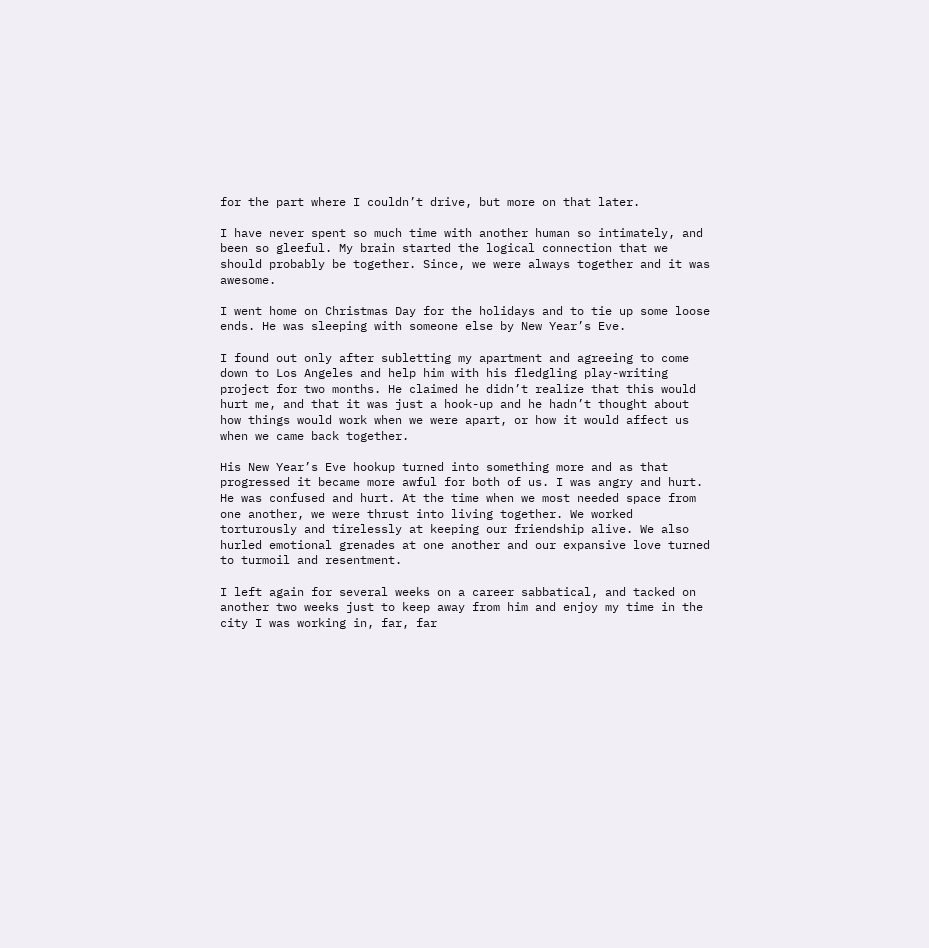for the part where I couldn’t drive, but more on that later.

I have never spent so much time with another human so intimately, and been so gleeful. My brain started the logical connection that we should probably be together. Since, we were always together and it was awesome.

I went home on Christmas Day for the holidays and to tie up some loose ends. He was sleeping with someone else by New Year’s Eve.

I found out only after subletting my apartment and agreeing to come down to Los Angeles and help him with his fledgling play-writing project for two months. He claimed he didn’t realize that this would hurt me, and that it was just a hook-up and he hadn’t thought about how things would work when we were apart, or how it would affect us when we came back together.

His New Year’s Eve hookup turned into something more and as that progressed it became more awful for both of us. I was angry and hurt. He was confused and hurt. At the time when we most needed space from one another, we were thrust into living together. We worked torturously and tirelessly at keeping our friendship alive. We also hurled emotional grenades at one another and our expansive love turned to turmoil and resentment.

I left again for several weeks on a career sabbatical, and tacked on another two weeks just to keep away from him and enjoy my time in the city I was working in, far, far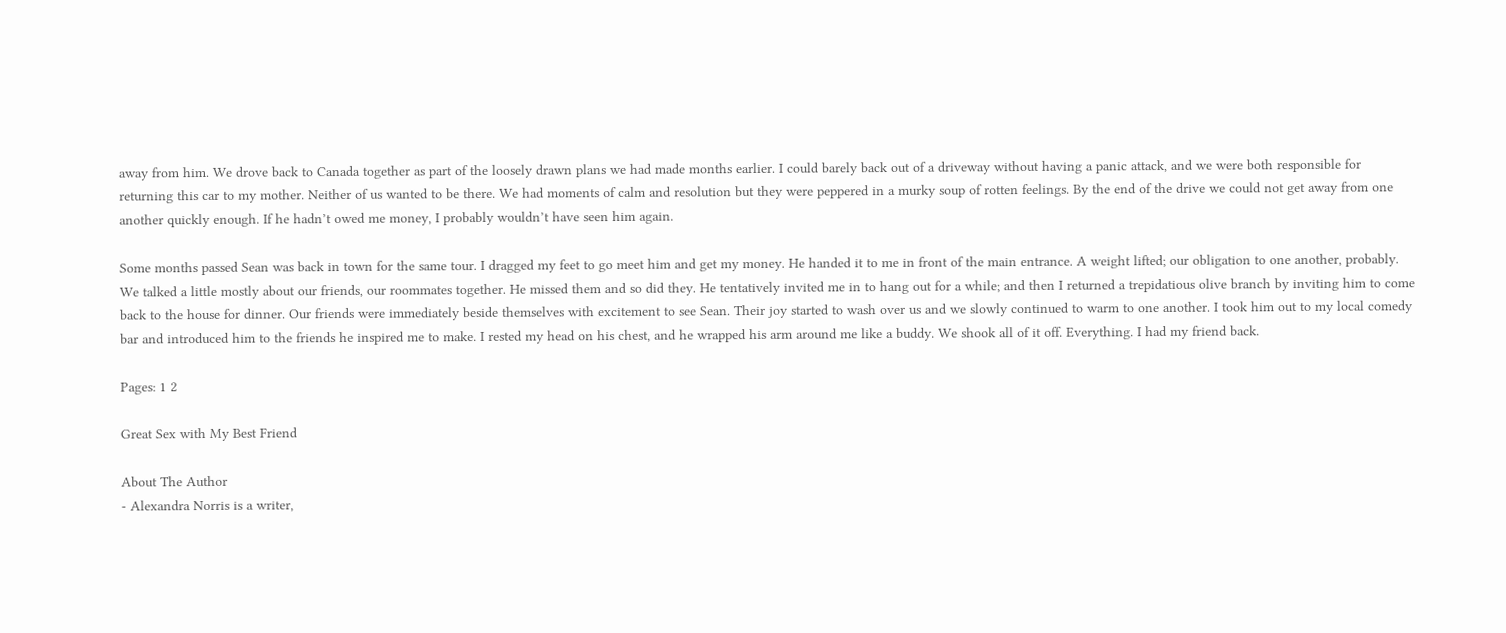away from him. We drove back to Canada together as part of the loosely drawn plans we had made months earlier. I could barely back out of a driveway without having a panic attack, and we were both responsible for returning this car to my mother. Neither of us wanted to be there. We had moments of calm and resolution but they were peppered in a murky soup of rotten feelings. By the end of the drive we could not get away from one another quickly enough. If he hadn’t owed me money, I probably wouldn’t have seen him again.

Some months passed Sean was back in town for the same tour. I dragged my feet to go meet him and get my money. He handed it to me in front of the main entrance. A weight lifted; our obligation to one another, probably. We talked a little mostly about our friends, our roommates together. He missed them and so did they. He tentatively invited me in to hang out for a while; and then I returned a trepidatious olive branch by inviting him to come back to the house for dinner. Our friends were immediately beside themselves with excitement to see Sean. Their joy started to wash over us and we slowly continued to warm to one another. I took him out to my local comedy bar and introduced him to the friends he inspired me to make. I rested my head on his chest, and he wrapped his arm around me like a buddy. We shook all of it off. Everything. I had my friend back.

Pages: 1 2

Great Sex with My Best Friend

About The Author
- Alexandra Norris is a writer,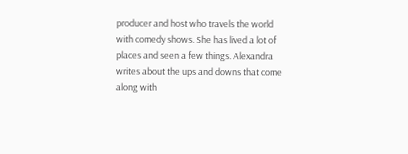producer and host who travels the world with comedy shows. She has lived a lot of places and seen a few things. Alexandra writes about the ups and downs that come along with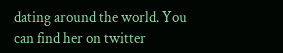dating around the world. You can find her on twitter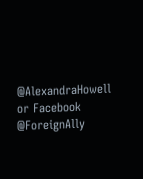@AlexandraHowell or Facebook @ForeignAlly